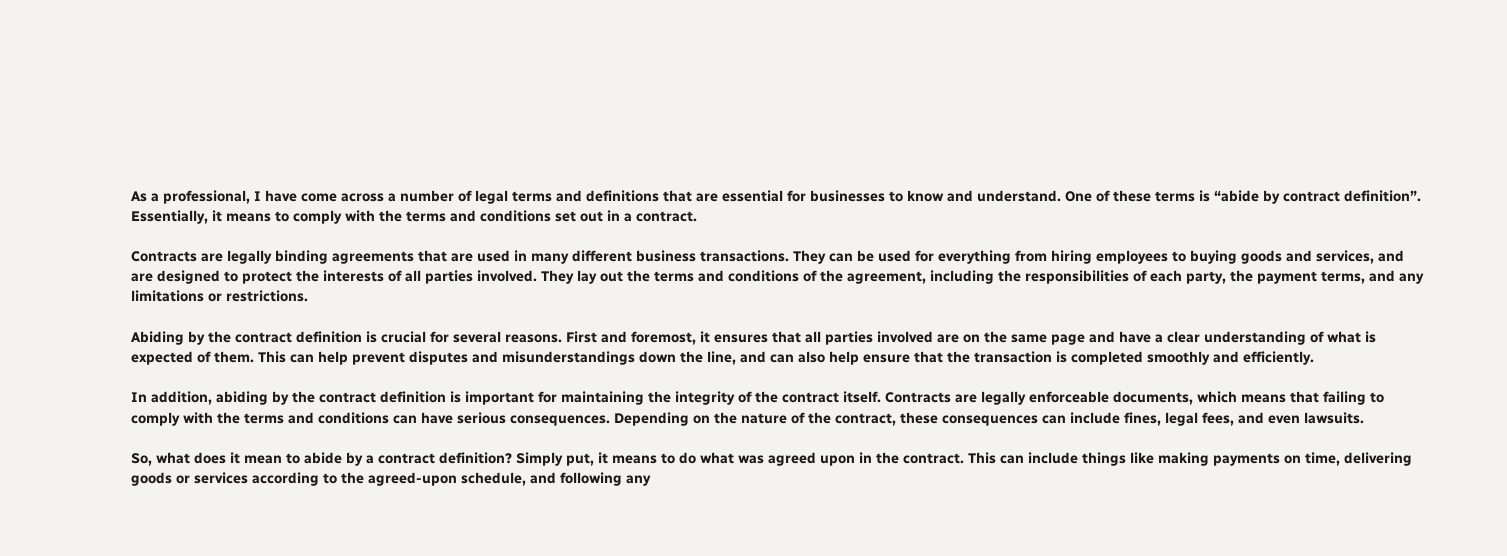As a professional, I have come across a number of legal terms and definitions that are essential for businesses to know and understand. One of these terms is “abide by contract definition”. Essentially, it means to comply with the terms and conditions set out in a contract.

Contracts are legally binding agreements that are used in many different business transactions. They can be used for everything from hiring employees to buying goods and services, and are designed to protect the interests of all parties involved. They lay out the terms and conditions of the agreement, including the responsibilities of each party, the payment terms, and any limitations or restrictions.

Abiding by the contract definition is crucial for several reasons. First and foremost, it ensures that all parties involved are on the same page and have a clear understanding of what is expected of them. This can help prevent disputes and misunderstandings down the line, and can also help ensure that the transaction is completed smoothly and efficiently.

In addition, abiding by the contract definition is important for maintaining the integrity of the contract itself. Contracts are legally enforceable documents, which means that failing to comply with the terms and conditions can have serious consequences. Depending on the nature of the contract, these consequences can include fines, legal fees, and even lawsuits.

So, what does it mean to abide by a contract definition? Simply put, it means to do what was agreed upon in the contract. This can include things like making payments on time, delivering goods or services according to the agreed-upon schedule, and following any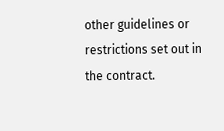other guidelines or restrictions set out in the contract.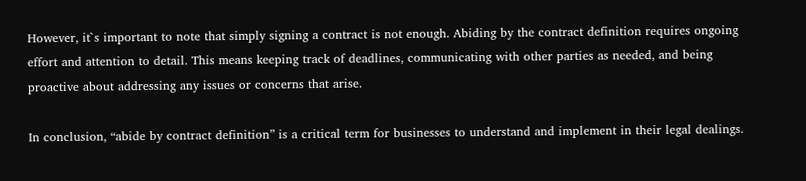However, it`s important to note that simply signing a contract is not enough. Abiding by the contract definition requires ongoing effort and attention to detail. This means keeping track of deadlines, communicating with other parties as needed, and being proactive about addressing any issues or concerns that arise.

In conclusion, “abide by contract definition” is a critical term for businesses to understand and implement in their legal dealings.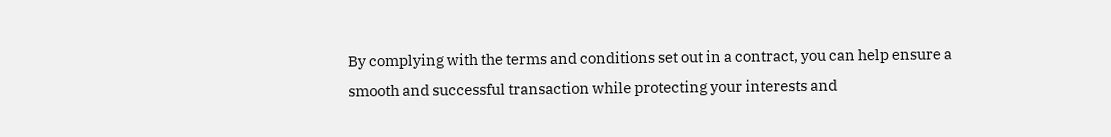By complying with the terms and conditions set out in a contract, you can help ensure a smooth and successful transaction while protecting your interests and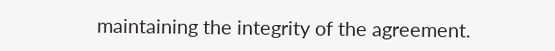maintaining the integrity of the agreement.